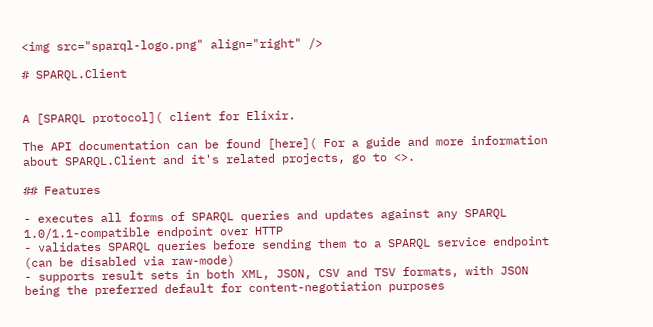<img src="sparql-logo.png" align="right" />

# SPARQL.Client


A [SPARQL protocol]( client for Elixir.

The API documentation can be found [here]( For a guide and more information about SPARQL.Client and it's related projects, go to <>.

## Features

- executes all forms of SPARQL queries and updates against any SPARQL 1.0/1.1-compatible endpoint over HTTP
- validates SPARQL queries before sending them to a SPARQL service endpoint (can be disabled via raw-mode)
- supports result sets in both XML, JSON, CSV and TSV formats, with JSON being the preferred default for content-negotiation purposes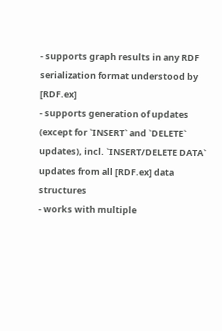- supports graph results in any RDF serialization format understood by [RDF.ex]
- supports generation of updates (except for `INSERT` and `DELETE` updates), incl. `INSERT/DELETE DATA` updates from all [RDF.ex] data structures
- works with multiple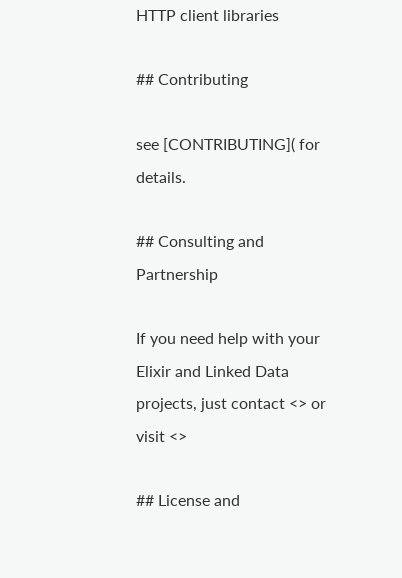HTTP client libraries

## Contributing

see [CONTRIBUTING]( for details.

## Consulting and Partnership

If you need help with your Elixir and Linked Data projects, just contact <> or visit <>

## License and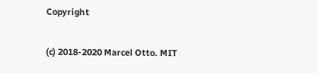Copyright

(c) 2018-2020 Marcel Otto. MIT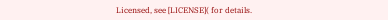Licensed, see [LICENSE]( for details.